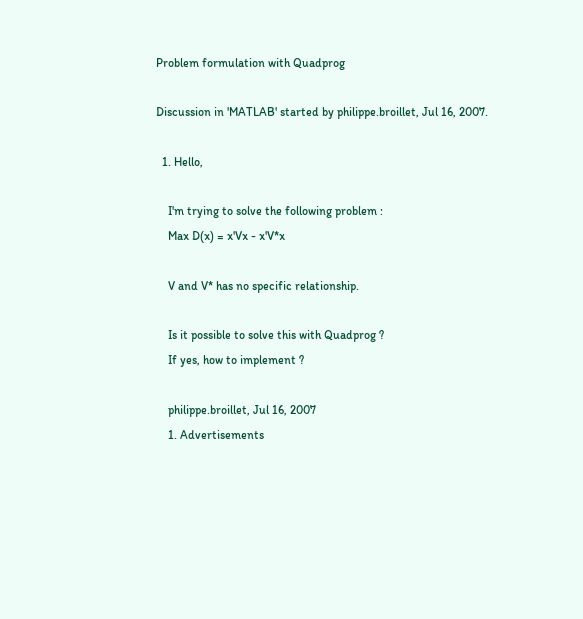Problem formulation with Quadprog

Discussion in 'MATLAB' started by philippe.broillet, Jul 16, 2007.

  1. Hello,

    I'm trying to solve the following problem :
    Max D(x) = x'Vx - x'V*x

    V and V* has no specific relationship.

    Is it possible to solve this with Quadprog ?
    If yes, how to implement ?

    philippe.broillet, Jul 16, 2007
    1. Advertisements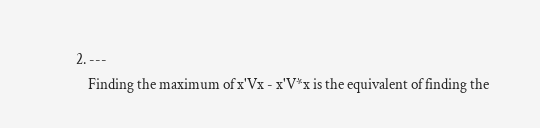2. ---
    Finding the maximum of x'Vx - x'V*x is the equivalent of finding the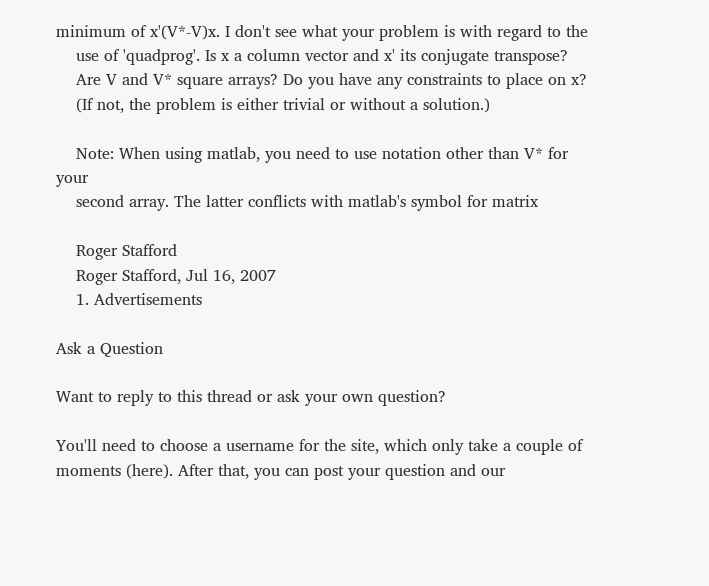minimum of x'(V*-V)x. I don't see what your problem is with regard to the
    use of 'quadprog'. Is x a column vector and x' its conjugate transpose?
    Are V and V* square arrays? Do you have any constraints to place on x?
    (If not, the problem is either trivial or without a solution.)

    Note: When using matlab, you need to use notation other than V* for your
    second array. The latter conflicts with matlab's symbol for matrix

    Roger Stafford
    Roger Stafford, Jul 16, 2007
    1. Advertisements

Ask a Question

Want to reply to this thread or ask your own question?

You'll need to choose a username for the site, which only take a couple of moments (here). After that, you can post your question and our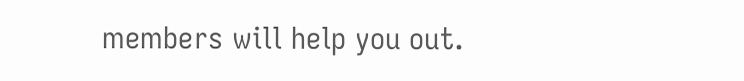members will help you out.